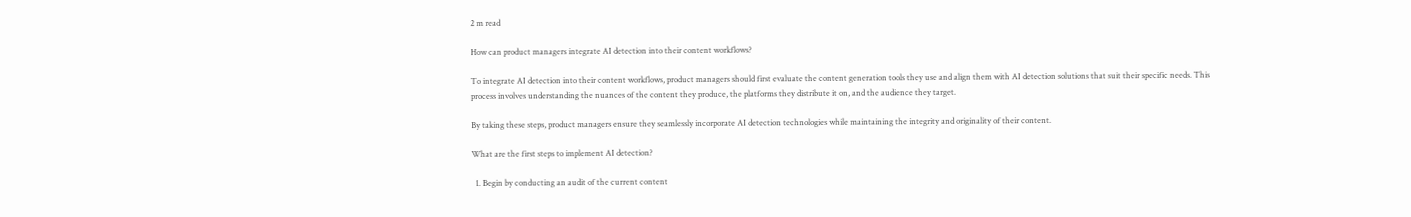2 m read

How can product managers integrate AI detection into their content workflows?

To integrate AI detection into their content workflows, product managers should first evaluate the content generation tools they use and align them with AI detection solutions that suit their specific needs. This process involves understanding the nuances of the content they produce, the platforms they distribute it on, and the audience they target.

By taking these steps, product managers ensure they seamlessly incorporate AI detection technologies while maintaining the integrity and originality of their content.

What are the first steps to implement AI detection?

  1. Begin by conducting an audit of the current content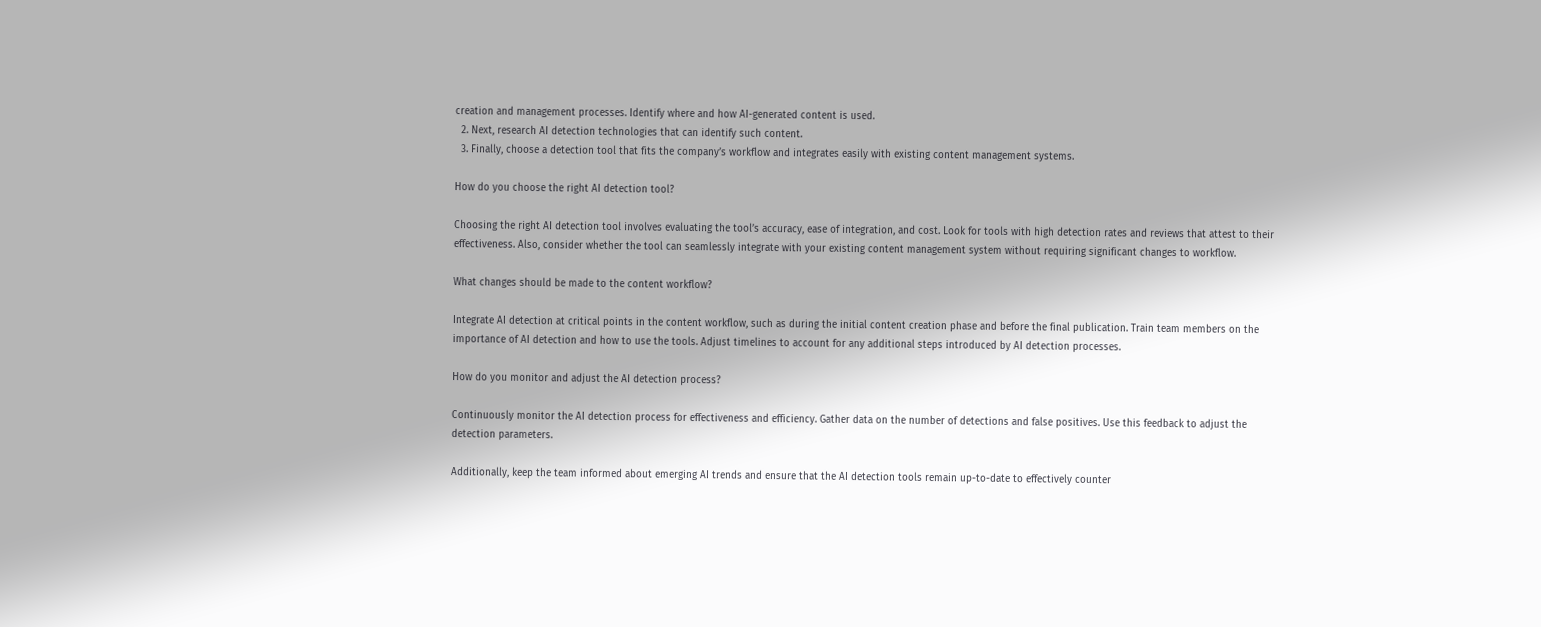creation and management processes. Identify where and how AI-generated content is used.
  2. Next, research AI detection technologies that can identify such content.
  3. Finally, choose a detection tool that fits the company’s workflow and integrates easily with existing content management systems.

How do you choose the right AI detection tool?

Choosing the right AI detection tool involves evaluating the tool’s accuracy, ease of integration, and cost. Look for tools with high detection rates and reviews that attest to their effectiveness. Also, consider whether the tool can seamlessly integrate with your existing content management system without requiring significant changes to workflow.

What changes should be made to the content workflow?

Integrate AI detection at critical points in the content workflow, such as during the initial content creation phase and before the final publication. Train team members on the importance of AI detection and how to use the tools. Adjust timelines to account for any additional steps introduced by AI detection processes.

How do you monitor and adjust the AI detection process?

Continuously monitor the AI detection process for effectiveness and efficiency. Gather data on the number of detections and false positives. Use this feedback to adjust the detection parameters.

Additionally, keep the team informed about emerging AI trends and ensure that the AI detection tools remain up-to-date to effectively counter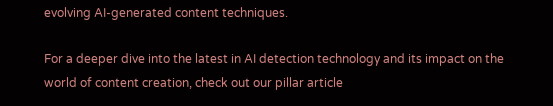evolving AI-generated content techniques.

For a deeper dive into the latest in AI detection technology and its impact on the world of content creation, check out our pillar article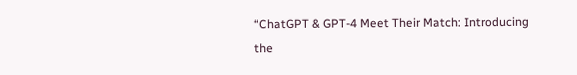“ChatGPT & GPT-4 Meet Their Match: Introducing the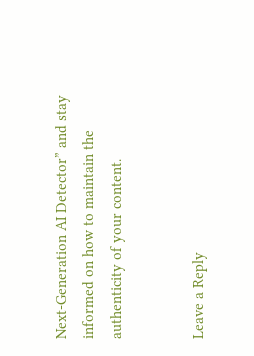Next-Generation AI Detector” and stay informed on how to maintain the authenticity of your content.


Leave a Reply